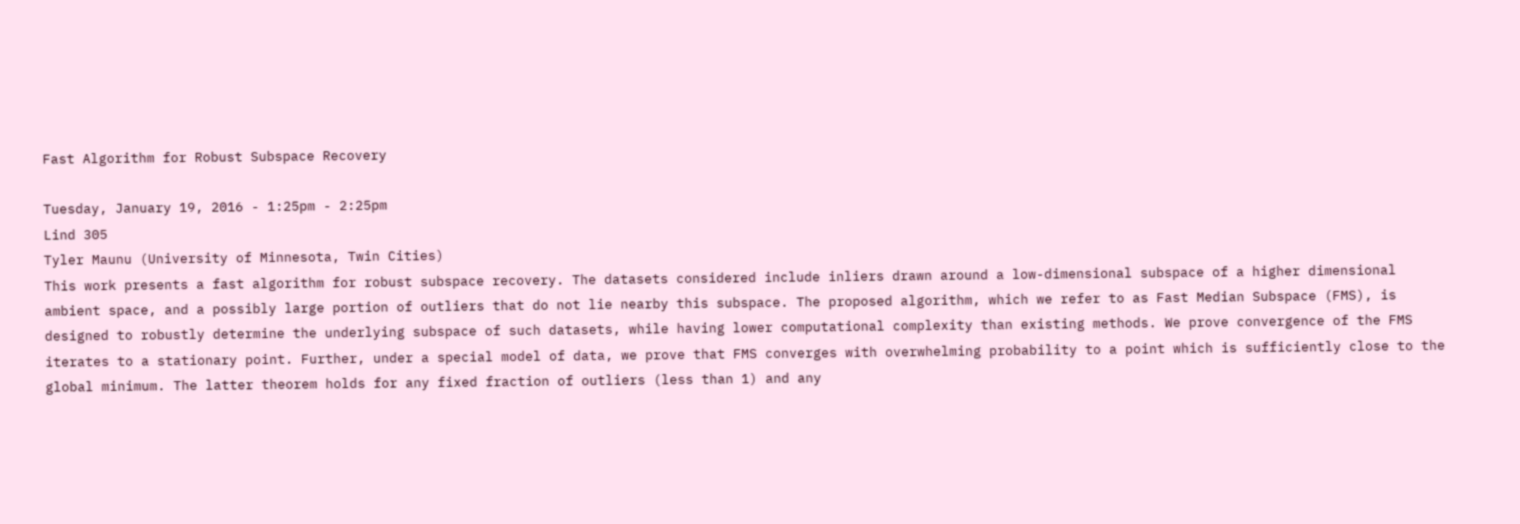Fast Algorithm for Robust Subspace Recovery

Tuesday, January 19, 2016 - 1:25pm - 2:25pm
Lind 305
Tyler Maunu (University of Minnesota, Twin Cities)
This work presents a fast algorithm for robust subspace recovery. The datasets considered include inliers drawn around a low-dimensional subspace of a higher dimensional ambient space, and a possibly large portion of outliers that do not lie nearby this subspace. The proposed algorithm, which we refer to as Fast Median Subspace (FMS), is designed to robustly determine the underlying subspace of such datasets, while having lower computational complexity than existing methods. We prove convergence of the FMS iterates to a stationary point. Further, under a special model of data, we prove that FMS converges with overwhelming probability to a point which is sufficiently close to the global minimum. The latter theorem holds for any fixed fraction of outliers (less than 1) and any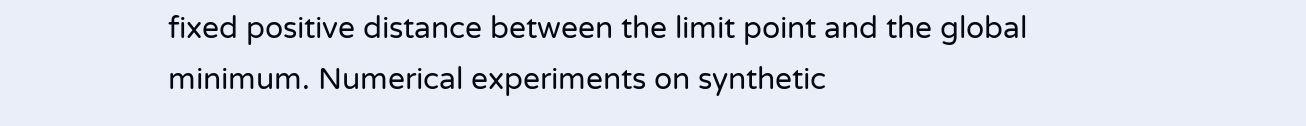fixed positive distance between the limit point and the global minimum. Numerical experiments on synthetic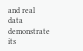and real data demonstrate its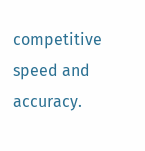competitive speed and accuracy.